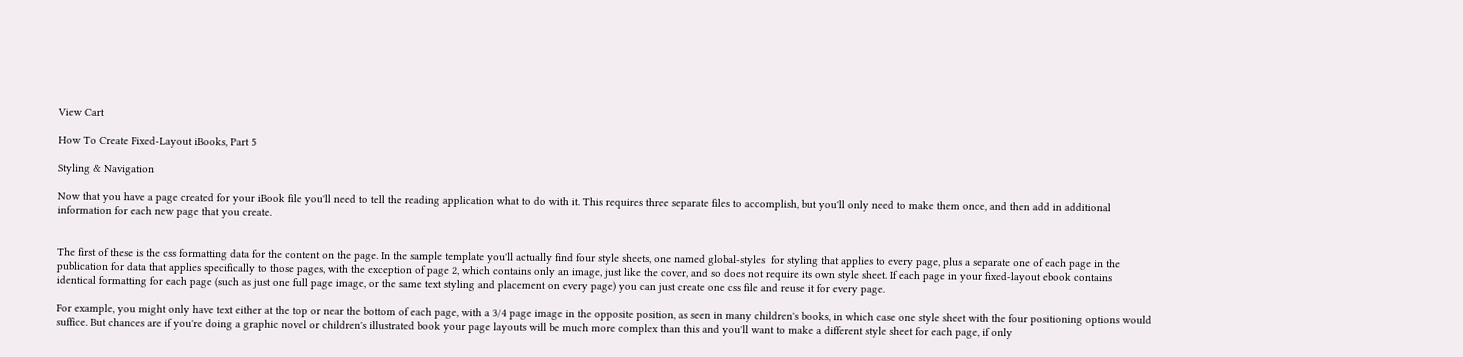View Cart

How To Create Fixed-Layout iBooks, Part 5

Styling & Navigation

Now that you have a page created for your iBook file you'll need to tell the reading application what to do with it. This requires three separate files to accomplish, but you'll only need to make them once, and then add in additional information for each new page that you create.


The first of these is the css formatting data for the content on the page. In the sample template you'll actually find four style sheets, one named global-styles  for styling that applies to every page, plus a separate one of each page in the publication for data that applies specifically to those pages, with the exception of page 2, which contains only an image, just like the cover, and so does not require its own style sheet. If each page in your fixed-layout ebook contains identical formatting for each page (such as just one full page image, or the same text styling and placement on every page) you can just create one css file and reuse it for every page.

For example, you might only have text either at the top or near the bottom of each page, with a 3/4 page image in the opposite position, as seen in many children's books, in which case one style sheet with the four positioning options would suffice. But chances are if you're doing a graphic novel or children's illustrated book your page layouts will be much more complex than this and you'll want to make a different style sheet for each page, if only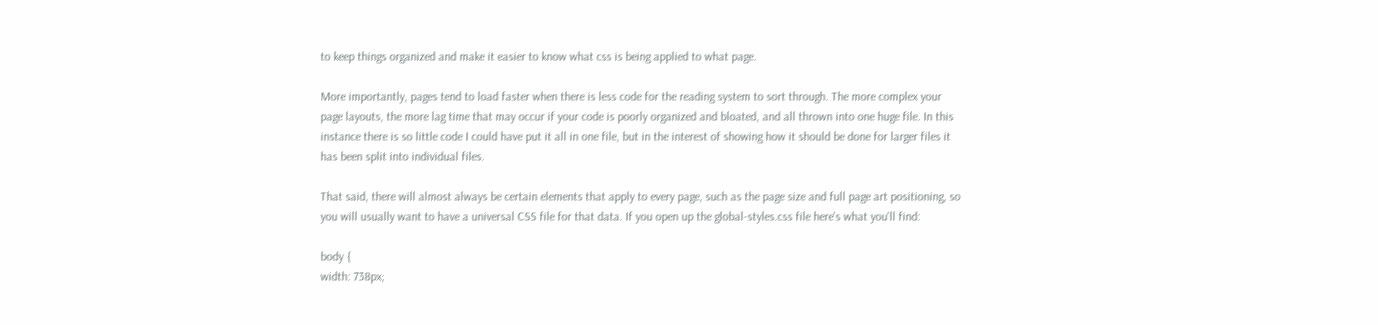to keep things organized and make it easier to know what css is being applied to what page.

More importantly, pages tend to load faster when there is less code for the reading system to sort through. The more complex your page layouts, the more lag time that may occur if your code is poorly organized and bloated, and all thrown into one huge file. In this instance there is so little code I could have put it all in one file, but in the interest of showing how it should be done for larger files it has been split into individual files.

That said, there will almost always be certain elements that apply to every page, such as the page size and full page art positioning, so you will usually want to have a universal CSS file for that data. If you open up the global-styles.css file here's what you'll find:

body {
width: 738px;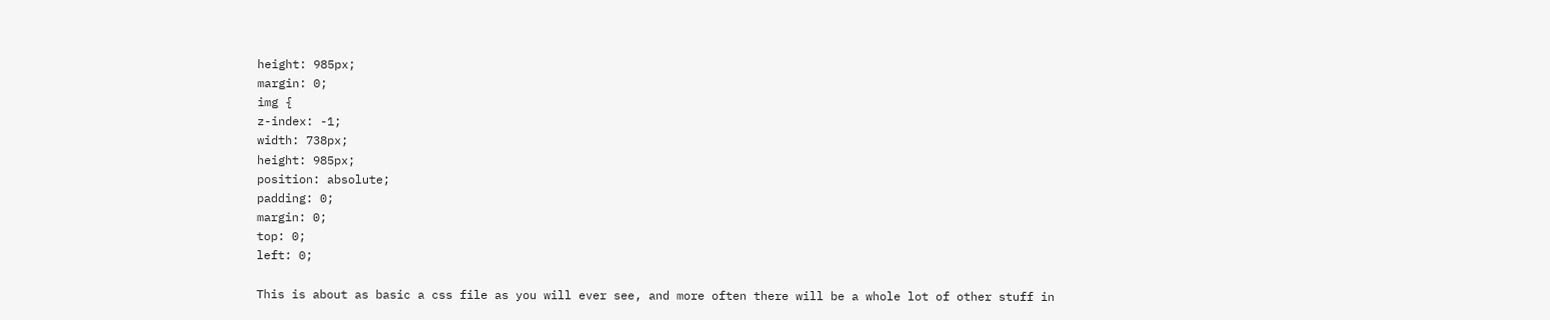height: 985px;
margin: 0;
img {
z-index: -1;
width: 738px;
height: 985px;
position: absolute;
padding: 0;
margin: 0;
top: 0;
left: 0;

This is about as basic a css file as you will ever see, and more often there will be a whole lot of other stuff in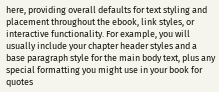here, providing overall defaults for text styling and placement throughout the ebook, link styles, or interactive functionality. For example, you will usually include your chapter header styles and a base paragraph style for the main body text, plus any special formatting you might use in your book for quotes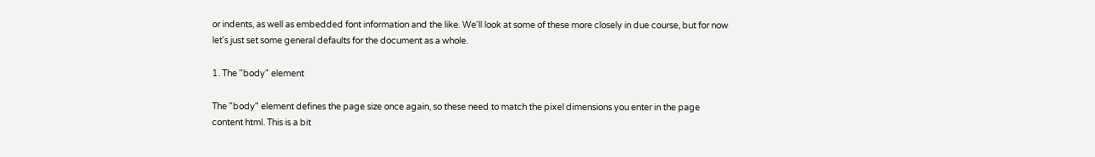or indents, as well as embedded font information and the like. We'll look at some of these more closely in due course, but for now let's just set some general defaults for the document as a whole.

1. The "body" element

The "body" element defines the page size once again, so these need to match the pixel dimensions you enter in the page content html. This is a bit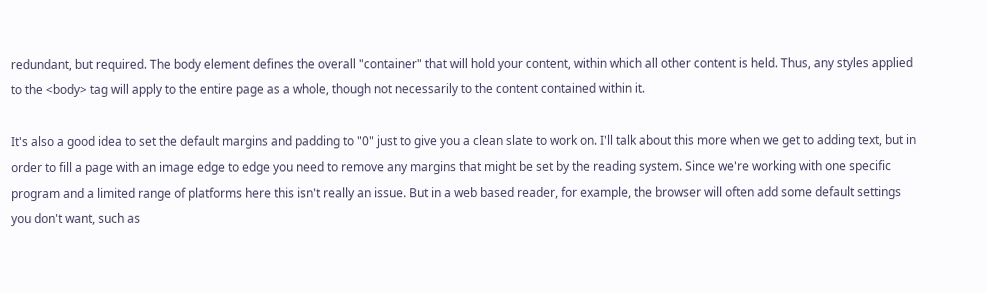redundant, but required. The body element defines the overall "container" that will hold your content, within which all other content is held. Thus, any styles applied to the <body> tag will apply to the entire page as a whole, though not necessarily to the content contained within it.

It's also a good idea to set the default margins and padding to "0" just to give you a clean slate to work on. I'll talk about this more when we get to adding text, but in order to fill a page with an image edge to edge you need to remove any margins that might be set by the reading system. Since we're working with one specific program and a limited range of platforms here this isn't really an issue. But in a web based reader, for example, the browser will often add some default settings you don't want, such as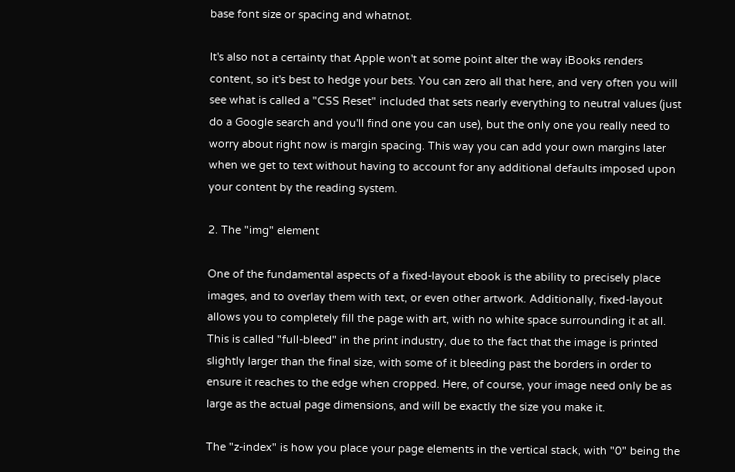base font size or spacing and whatnot.

It's also not a certainty that Apple won't at some point alter the way iBooks renders content, so it's best to hedge your bets. You can zero all that here, and very often you will see what is called a "CSS Reset" included that sets nearly everything to neutral values (just do a Google search and you'll find one you can use), but the only one you really need to worry about right now is margin spacing. This way you can add your own margins later when we get to text without having to account for any additional defaults imposed upon your content by the reading system.

2. The "img" element

One of the fundamental aspects of a fixed-layout ebook is the ability to precisely place images, and to overlay them with text, or even other artwork. Additionally, fixed-layout allows you to completely fill the page with art, with no white space surrounding it at all. This is called "full-bleed" in the print industry, due to the fact that the image is printed slightly larger than the final size, with some of it bleeding past the borders in order to ensure it reaches to the edge when cropped. Here, of course, your image need only be as large as the actual page dimensions, and will be exactly the size you make it.

The "z-index" is how you place your page elements in the vertical stack, with "0" being the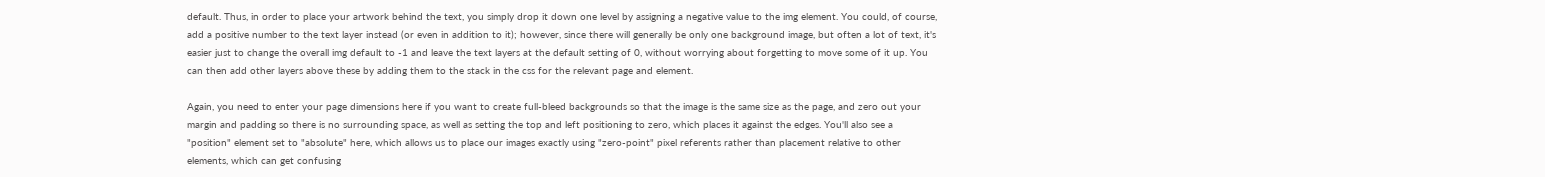default. Thus, in order to place your artwork behind the text, you simply drop it down one level by assigning a negative value to the img element. You could, of course, add a positive number to the text layer instead (or even in addition to it); however, since there will generally be only one background image, but often a lot of text, it's easier just to change the overall img default to -1 and leave the text layers at the default setting of 0, without worrying about forgetting to move some of it up. You can then add other layers above these by adding them to the stack in the css for the relevant page and element.

Again, you need to enter your page dimensions here if you want to create full-bleed backgrounds so that the image is the same size as the page, and zero out your margin and padding so there is no surrounding space, as well as setting the top and left positioning to zero, which places it against the edges. You'll also see a "position" element set to "absolute" here, which allows us to place our images exactly using "zero-point" pixel referents rather than placement relative to other elements, which can get confusing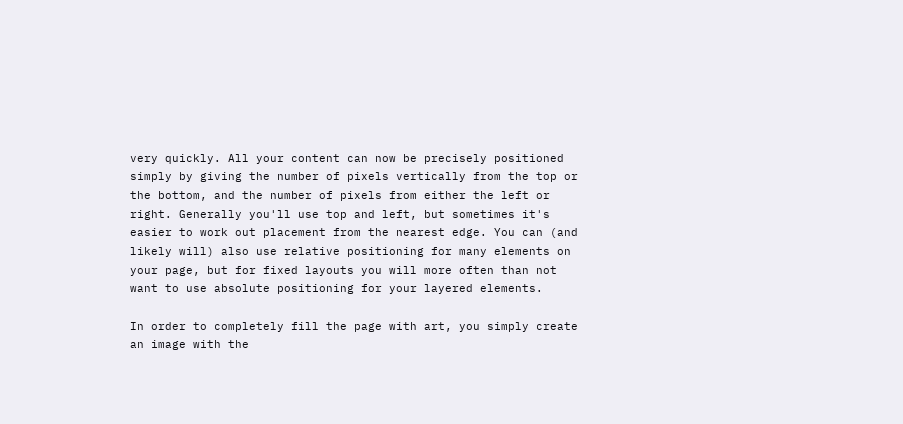very quickly. All your content can now be precisely positioned simply by giving the number of pixels vertically from the top or the bottom, and the number of pixels from either the left or right. Generally you'll use top and left, but sometimes it's easier to work out placement from the nearest edge. You can (and likely will) also use relative positioning for many elements on your page, but for fixed layouts you will more often than not want to use absolute positioning for your layered elements.

In order to completely fill the page with art, you simply create an image with the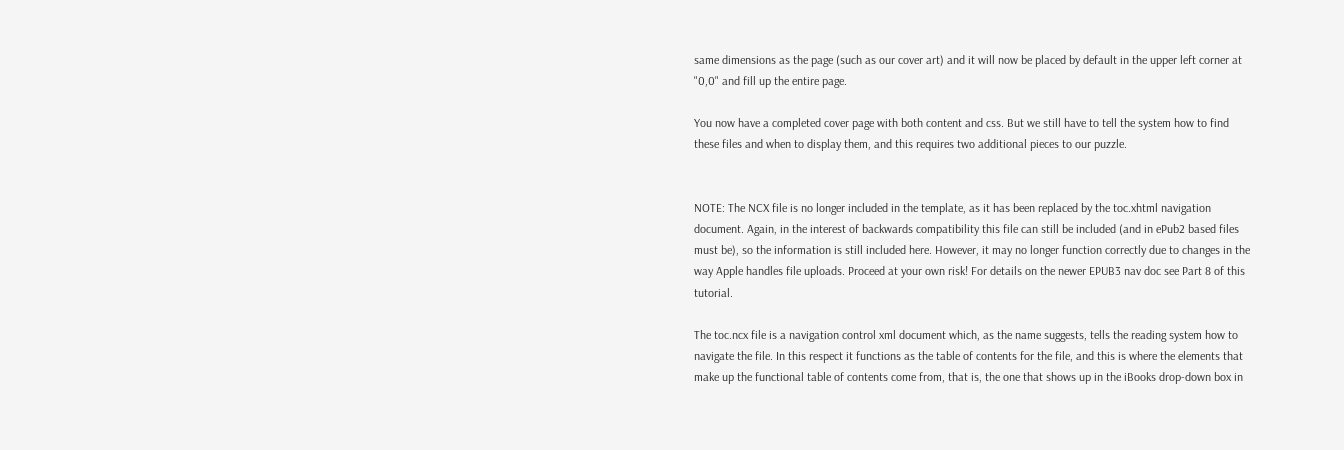same dimensions as the page (such as our cover art) and it will now be placed by default in the upper left corner at "0,0" and fill up the entire page.

You now have a completed cover page with both content and css. But we still have to tell the system how to find these files and when to display them, and this requires two additional pieces to our puzzle.


NOTE: The NCX file is no longer included in the template, as it has been replaced by the toc.xhtml navigation document. Again, in the interest of backwards compatibility this file can still be included (and in ePub2 based files must be), so the information is still included here. However, it may no longer function correctly due to changes in the way Apple handles file uploads. Proceed at your own risk! For details on the newer EPUB3 nav doc see Part 8 of this tutorial.

The toc.ncx file is a navigation control xml document which, as the name suggests, tells the reading system how to navigate the file. In this respect it functions as the table of contents for the file, and this is where the elements that make up the functional table of contents come from, that is, the one that shows up in the iBooks drop-down box in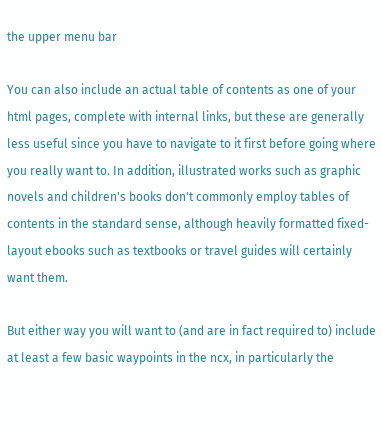the upper menu bar

You can also include an actual table of contents as one of your html pages, complete with internal links, but these are generally less useful since you have to navigate to it first before going where you really want to. In addition, illustrated works such as graphic novels and children's books don't commonly employ tables of contents in the standard sense, although heavily formatted fixed-layout ebooks such as textbooks or travel guides will certainly want them.

But either way you will want to (and are in fact required to) include at least a few basic waypoints in the ncx, in particularly the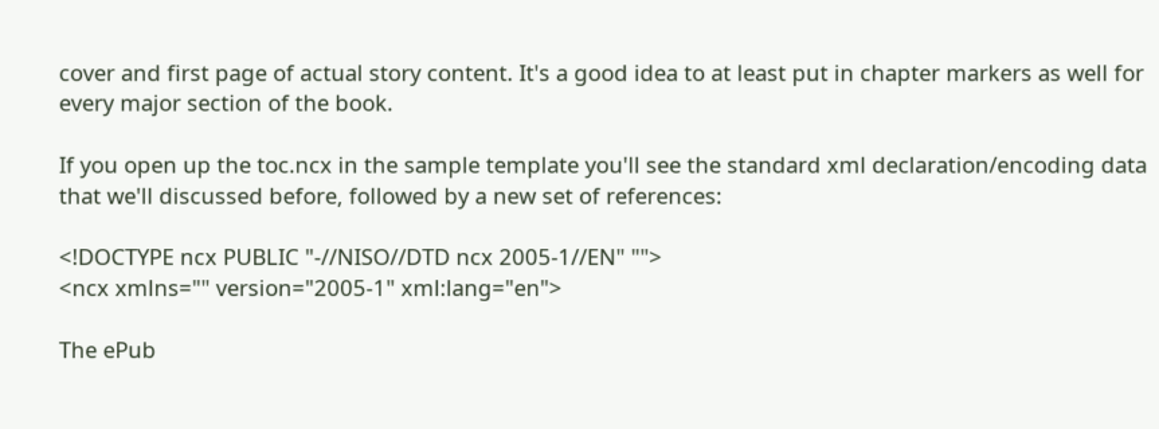cover and first page of actual story content. It's a good idea to at least put in chapter markers as well for every major section of the book.

If you open up the toc.ncx in the sample template you'll see the standard xml declaration/encoding data that we'll discussed before, followed by a new set of references:

<!DOCTYPE ncx PUBLIC "-//NISO//DTD ncx 2005-1//EN" "">
<ncx xmlns="" version="2005-1" xml:lang="en">

The ePub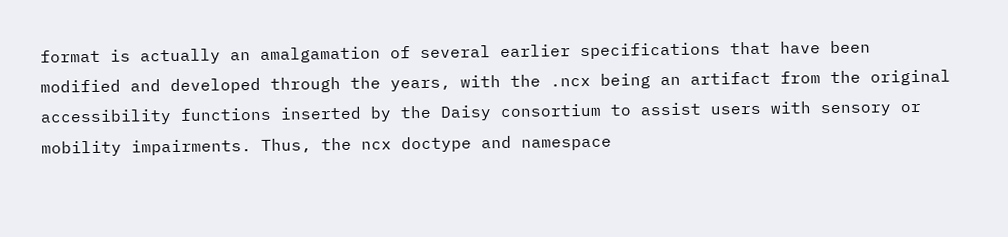format is actually an amalgamation of several earlier specifications that have been modified and developed through the years, with the .ncx being an artifact from the original accessibility functions inserted by the Daisy consortium to assist users with sensory or mobility impairments. Thus, the ncx doctype and namespace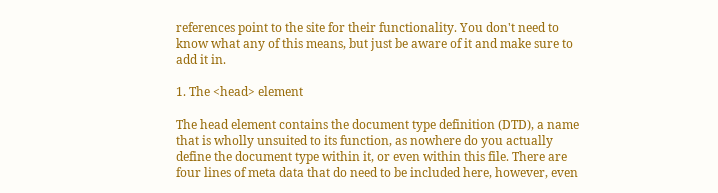references point to the site for their functionality. You don't need to know what any of this means, but just be aware of it and make sure to add it in.

1. The <head> element

The head element contains the document type definition (DTD), a name that is wholly unsuited to its function, as nowhere do you actually define the document type within it, or even within this file. There are four lines of meta data that do need to be included here, however, even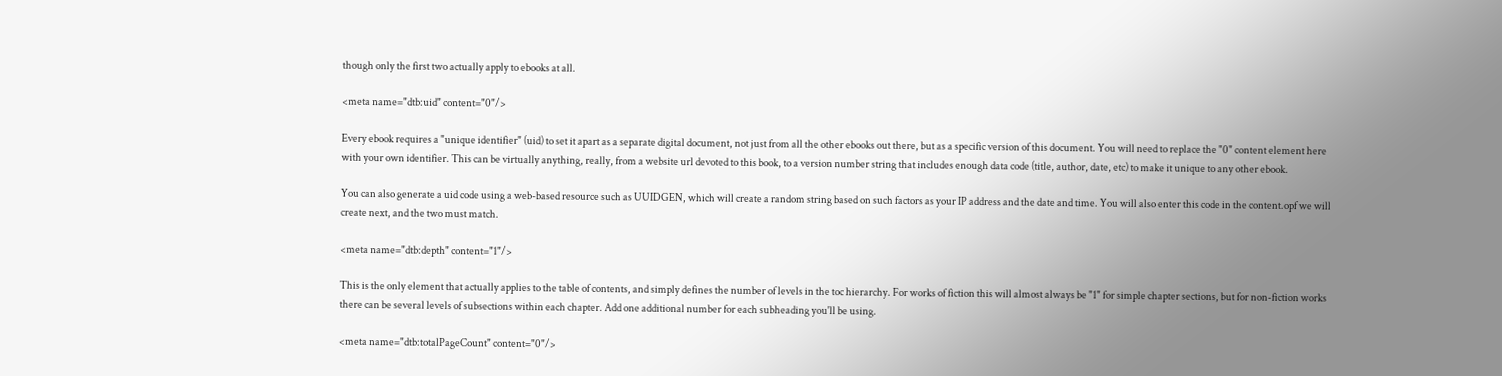though only the first two actually apply to ebooks at all.

<meta name="dtb:uid" content="0"/>

Every ebook requires a "unique identifier" (uid) to set it apart as a separate digital document, not just from all the other ebooks out there, but as a specific version of this document. You will need to replace the "0" content element here with your own identifier. This can be virtually anything, really, from a website url devoted to this book, to a version number string that includes enough data code (title, author, date, etc) to make it unique to any other ebook.

You can also generate a uid code using a web-based resource such as UUIDGEN, which will create a random string based on such factors as your IP address and the date and time. You will also enter this code in the content.opf we will create next, and the two must match.

<meta name="dtb:depth" content="1"/>

This is the only element that actually applies to the table of contents, and simply defines the number of levels in the toc hierarchy. For works of fiction this will almost always be "1" for simple chapter sections, but for non-fiction works there can be several levels of subsections within each chapter. Add one additional number for each subheading you'll be using.

<meta name="dtb:totalPageCount" content="0"/>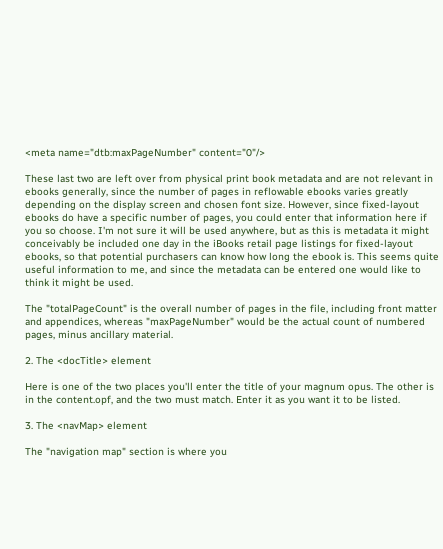<meta name="dtb:maxPageNumber" content="0"/>

These last two are left over from physical print book metadata and are not relevant in ebooks generally, since the number of pages in reflowable ebooks varies greatly depending on the display screen and chosen font size. However, since fixed-layout ebooks do have a specific number of pages, you could enter that information here if you so choose. I'm not sure it will be used anywhere, but as this is metadata it might conceivably be included one day in the iBooks retail page listings for fixed-layout ebooks, so that potential purchasers can know how long the ebook is. This seems quite useful information to me, and since the metadata can be entered one would like to think it might be used.

The "totalPageCount" is the overall number of pages in the file, including front matter and appendices, whereas "maxPageNumber" would be the actual count of numbered pages, minus ancillary material.

2. The <docTitle> element

Here is one of the two places you'll enter the title of your magnum opus. The other is in the content.opf, and the two must match. Enter it as you want it to be listed.

3. The <navMap> element

The "navigation map" section is where you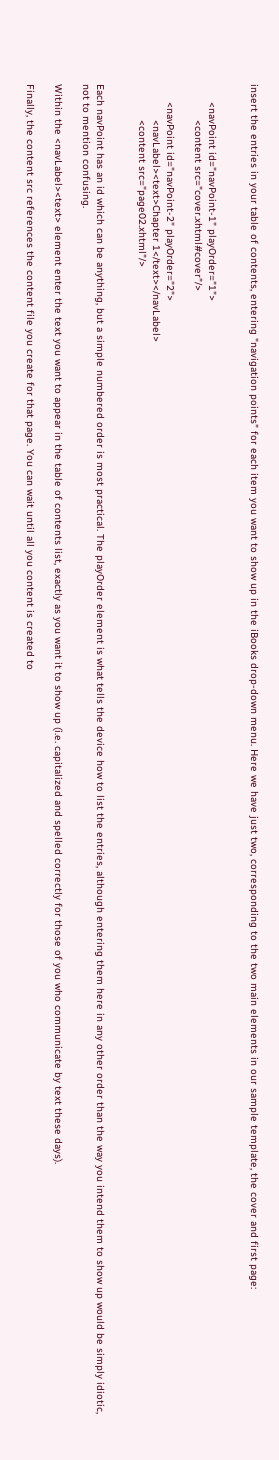insert the entries in your table of contents, entering "navigation points" for each item you want to show up in the iBooks drop-down menu. Here we have just two, corresponding to the two main elements in our sample template, the cover and first page:


      <navPoint id="navPoint-1" playOrder="1">
            <content src="cover.xhtml#cover"/>

      <navPoint id="navPoint-2" playOrder="2">
            <navLabel><text>Chapter 1</text></navLabel>
            <content src="page02.xhtml"/>


Each navPoint has an id which can be anything, but a simple numbered order is most practical. The playOrder element is what tells the device how to list the entries, although entering them here in any other order than the way you intend them to show up would be simply idiotic, not to mention confusing.

Within the <navLabel><text> element enter the text you want to appear in the table of contents list, exactly as you want it to show up (i.e. capitalized and spelled correctly for those of you who communicate by text these days).

Finally, the content src references the content file you create for that page. You can wait until all you content is created to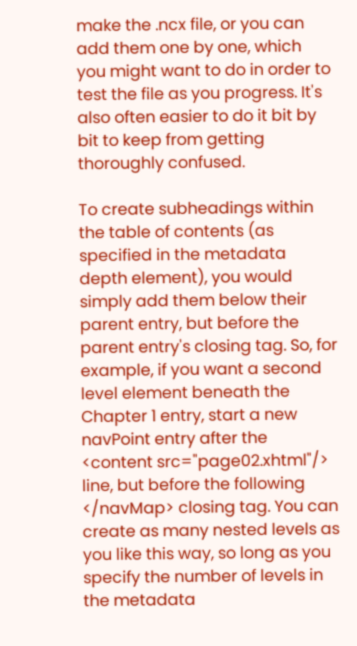make the .ncx file, or you can add them one by one, which you might want to do in order to test the file as you progress. It's also often easier to do it bit by bit to keep from getting thoroughly confused.

To create subheadings within the table of contents (as specified in the metadata depth element), you would simply add them below their parent entry, but before the parent entry's closing tag. So, for example, if you want a second level element beneath the Chapter 1 entry, start a new navPoint entry after the <content src="page02.xhtml"/> line, but before the following </navMap> closing tag. You can create as many nested levels as you like this way, so long as you specify the number of levels in the metadata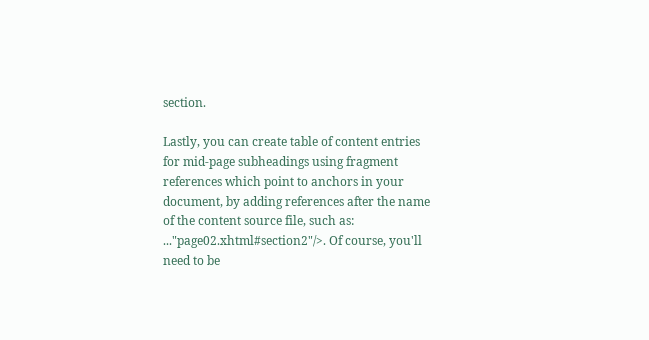section.

Lastly, you can create table of content entries for mid-page subheadings using fragment references which point to anchors in your document, by adding references after the name of the content source file, such as: ..."page02.xhtml#section2"/>. Of course, you'll need to be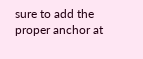sure to add the proper anchor at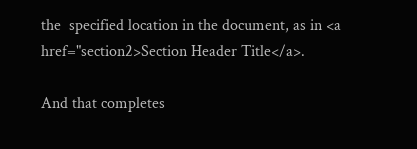the  specified location in the document, as in <a href="section2>Section Header Title</a>.

And that completes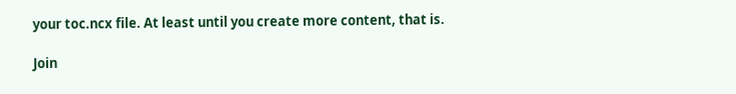your toc.ncx file. At least until you create more content, that is.

Join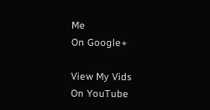Me
On Google+

View My Vids
On YouTube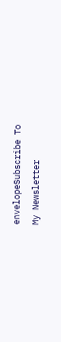envelopeSubscribe To
My Newsletter